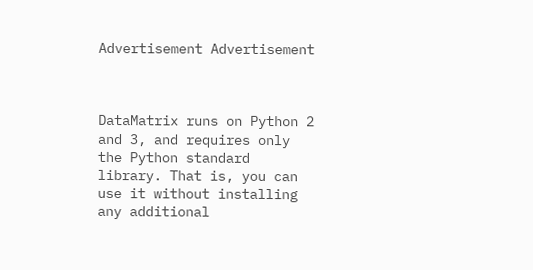Advertisement Advertisement



DataMatrix runs on Python 2 and 3, and requires only the Python standard library. That is, you can use it without installing any additional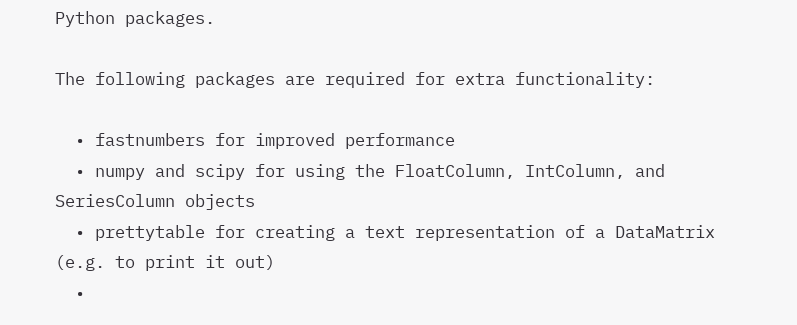Python packages.

The following packages are required for extra functionality:

  • fastnumbers for improved performance
  • numpy and scipy for using the FloatColumn, IntColumn, and SeriesColumn objects
  • prettytable for creating a text representation of a DataMatrix (e.g. to print it out)
  •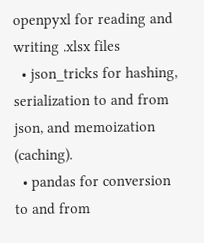openpyxl for reading and writing .xlsx files
  • json_tricks for hashing, serialization to and from json, and memoization (caching).
  • pandas for conversion to and from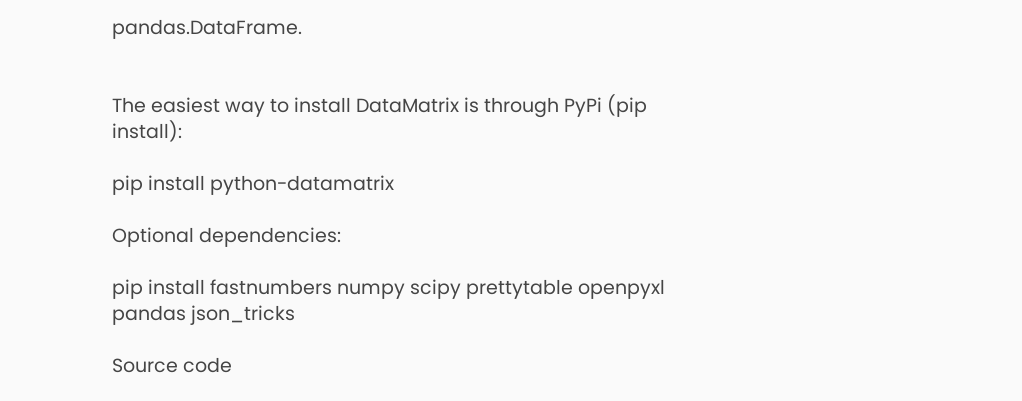pandas.DataFrame.


The easiest way to install DataMatrix is through PyPi (pip install):

pip install python-datamatrix

Optional dependencies:

pip install fastnumbers numpy scipy prettytable openpyxl pandas json_tricks

Source code